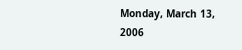Monday, March 13, 2006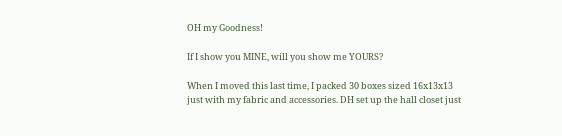OH my Goodness!

If I show you MINE, will you show me YOURS?

When I moved this last time, I packed 30 boxes sized 16x13x13 just with my fabric and accessories. DH set up the hall closet just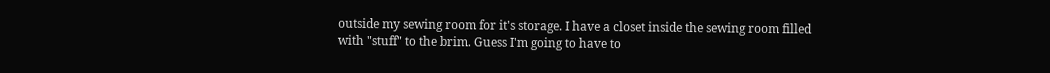outside my sewing room for it's storage. I have a closet inside the sewing room filled with "stuff" to the brim. Guess I'm going to have to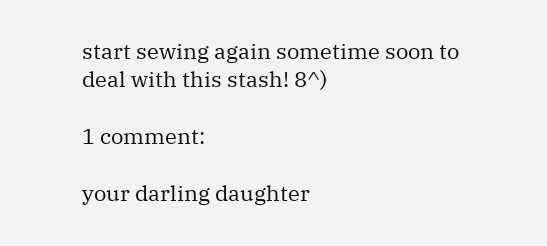start sewing again sometime soon to deal with this stash! 8^)

1 comment:

your darling daughter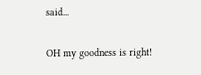said...

OH my goodness is right!